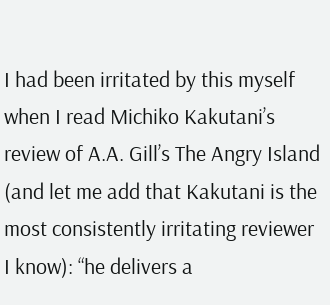I had been irritated by this myself when I read Michiko Kakutani’s review of A.A. Gill’s The Angry Island (and let me add that Kakutani is the most consistently irritating reviewer I know): “he delivers a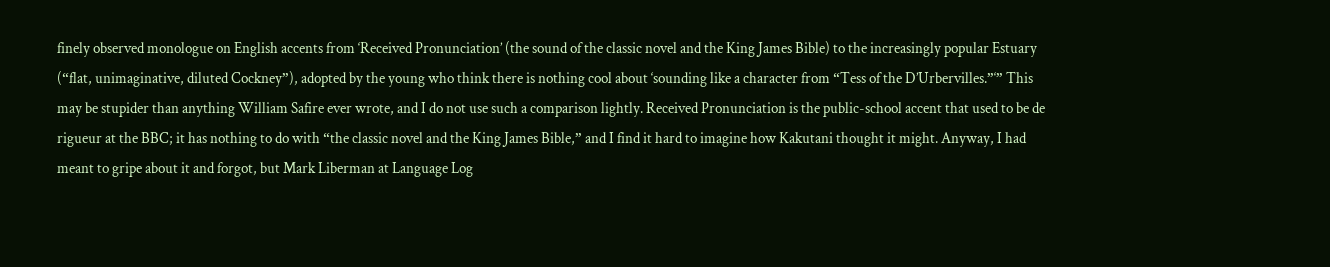finely observed monologue on English accents from ‘Received Pronunciation’ (the sound of the classic novel and the King James Bible) to the increasingly popular Estuary (“flat, unimaginative, diluted Cockney”), adopted by the young who think there is nothing cool about ‘sounding like a character from “Tess of the D’Urbervilles.”‘” This may be stupider than anything William Safire ever wrote, and I do not use such a comparison lightly. Received Pronunciation is the public-school accent that used to be de rigueur at the BBC; it has nothing to do with “the classic novel and the King James Bible,” and I find it hard to imagine how Kakutani thought it might. Anyway, I had meant to gripe about it and forgot, but Mark Liberman at Language Log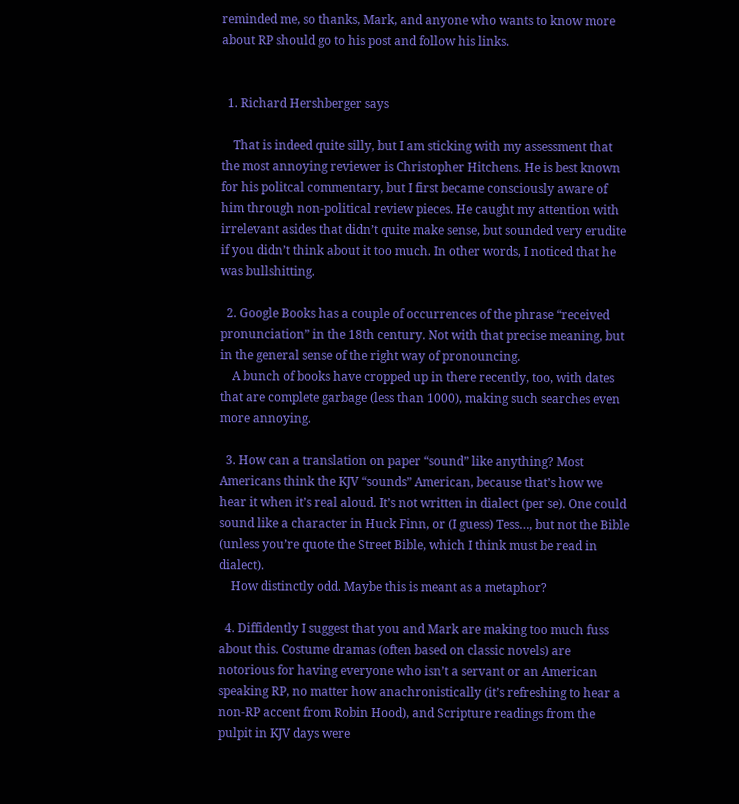reminded me, so thanks, Mark, and anyone who wants to know more about RP should go to his post and follow his links.


  1. Richard Hershberger says

    That is indeed quite silly, but I am sticking with my assessment that the most annoying reviewer is Christopher Hitchens. He is best known for his politcal commentary, but I first became consciously aware of him through non-political review pieces. He caught my attention with irrelevant asides that didn’t quite make sense, but sounded very erudite if you didn’t think about it too much. In other words, I noticed that he was bullshitting.

  2. Google Books has a couple of occurrences of the phrase “received pronunciation” in the 18th century. Not with that precise meaning, but in the general sense of the right way of pronouncing.
    A bunch of books have cropped up in there recently, too, with dates that are complete garbage (less than 1000), making such searches even more annoying.

  3. How can a translation on paper “sound” like anything? Most Americans think the KJV “sounds” American, because that’s how we hear it when it’s real aloud. It’s not written in dialect (per se). One could sound like a character in Huck Finn, or (I guess) Tess…, but not the Bible (unless you’re quote the Street Bible, which I think must be read in dialect).
    How distinctly odd. Maybe this is meant as a metaphor?

  4. Diffidently I suggest that you and Mark are making too much fuss about this. Costume dramas (often based on classic novels) are notorious for having everyone who isn’t a servant or an American speaking RP, no matter how anachronistically (it’s refreshing to hear a non-RP accent from Robin Hood), and Scripture readings from the pulpit in KJV days were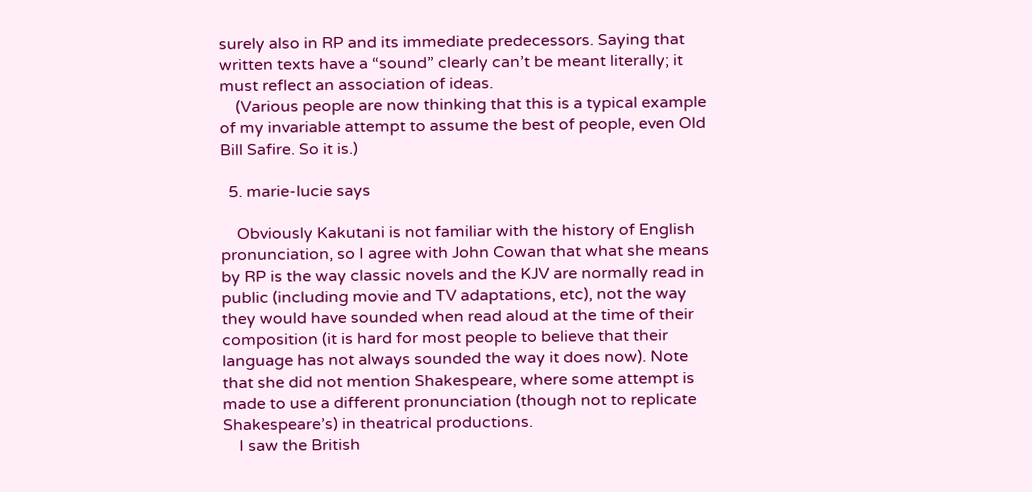surely also in RP and its immediate predecessors. Saying that written texts have a “sound” clearly can’t be meant literally; it must reflect an association of ideas.
    (Various people are now thinking that this is a typical example of my invariable attempt to assume the best of people, even Old Bill Safire. So it is.)

  5. marie-lucie says

    Obviously Kakutani is not familiar with the history of English pronunciation, so I agree with John Cowan that what she means by RP is the way classic novels and the KJV are normally read in public (including movie and TV adaptations, etc), not the way they would have sounded when read aloud at the time of their composition (it is hard for most people to believe that their language has not always sounded the way it does now). Note that she did not mention Shakespeare, where some attempt is made to use a different pronunciation (though not to replicate Shakespeare’s) in theatrical productions.
    I saw the British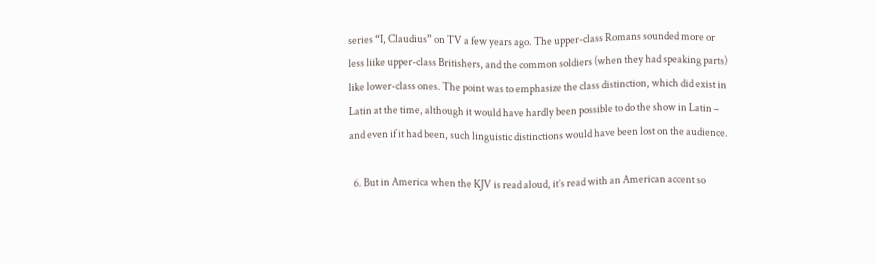series “I, Claudius” on TV a few years ago. The upper-class Romans sounded more or less liike upper-class Britishers, and the common soldiers (when they had speaking parts) like lower-class ones. The point was to emphasize the class distinction, which did exist in Latin at the time, although it would have hardly been possible to do the show in Latin – and even if it had been, such linguistic distinctions would have been lost on the audience.

  6. But in America when the KJV is read aloud, it’s read with an American accent so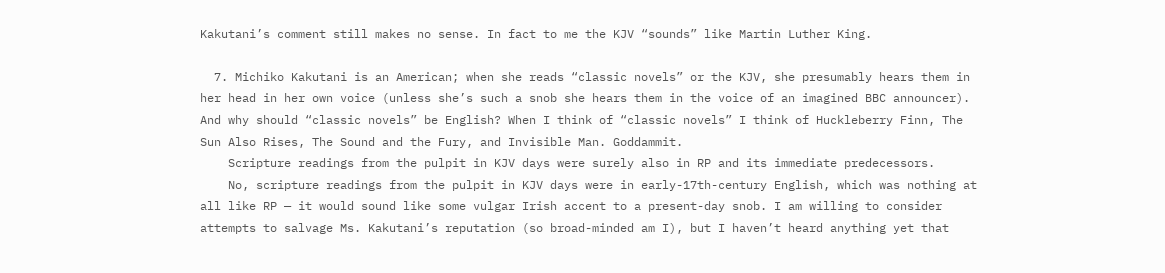Kakutani’s comment still makes no sense. In fact to me the KJV “sounds” like Martin Luther King.

  7. Michiko Kakutani is an American; when she reads “classic novels” or the KJV, she presumably hears them in her head in her own voice (unless she’s such a snob she hears them in the voice of an imagined BBC announcer). And why should “classic novels” be English? When I think of “classic novels” I think of Huckleberry Finn, The Sun Also Rises, The Sound and the Fury, and Invisible Man. Goddammit.
    Scripture readings from the pulpit in KJV days were surely also in RP and its immediate predecessors.
    No, scripture readings from the pulpit in KJV days were in early-17th-century English, which was nothing at all like RP — it would sound like some vulgar Irish accent to a present-day snob. I am willing to consider attempts to salvage Ms. Kakutani’s reputation (so broad-minded am I), but I haven’t heard anything yet that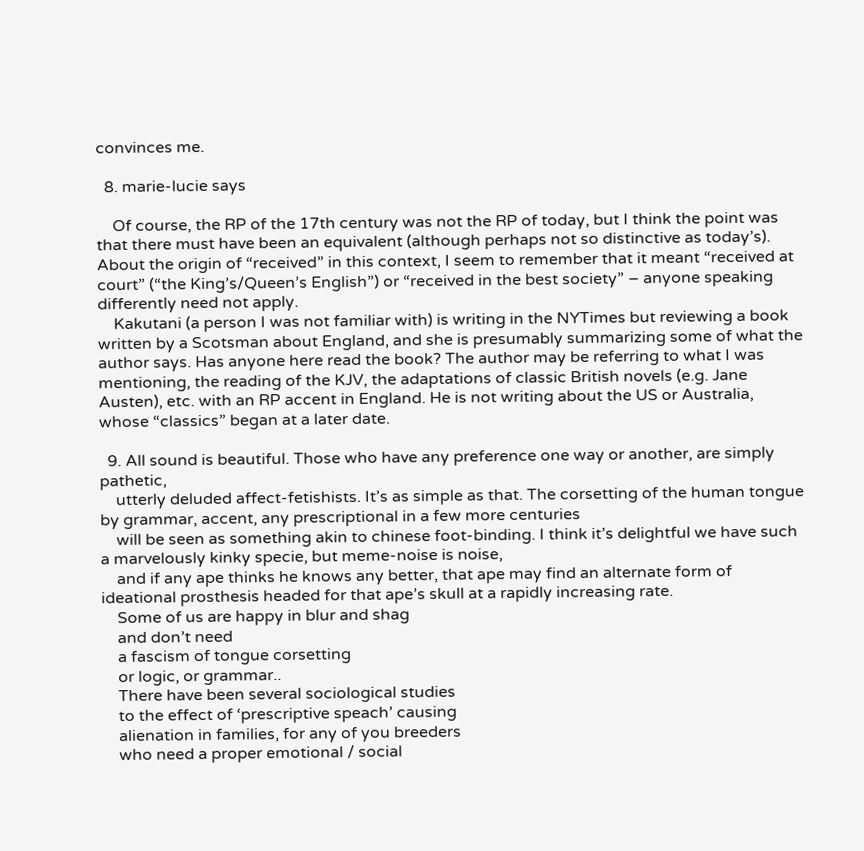convinces me.

  8. marie-lucie says

    Of course, the RP of the 17th century was not the RP of today, but I think the point was that there must have been an equivalent (although perhaps not so distinctive as today’s). About the origin of “received” in this context, I seem to remember that it meant “received at court” (“the King’s/Queen’s English”) or “received in the best society” – anyone speaking differently need not apply.
    Kakutani (a person I was not familiar with) is writing in the NYTimes but reviewing a book written by a Scotsman about England, and she is presumably summarizing some of what the author says. Has anyone here read the book? The author may be referring to what I was mentioning, the reading of the KJV, the adaptations of classic British novels (e.g. Jane Austen), etc. with an RP accent in England. He is not writing about the US or Australia, whose “classics” began at a later date.

  9. All sound is beautiful. Those who have any preference one way or another, are simply pathetic,
    utterly deluded affect-fetishists. It’s as simple as that. The corsetting of the human tongue by grammar, accent, any prescriptional in a few more centuries
    will be seen as something akin to chinese foot-binding. I think it’s delightful we have such a marvelously kinky specie, but meme-noise is noise,
    and if any ape thinks he knows any better, that ape may find an alternate form of ideational prosthesis headed for that ape’s skull at a rapidly increasing rate.
    Some of us are happy in blur and shag
    and don’t need
    a fascism of tongue corsetting
    or logic, or grammar..
    There have been several sociological studies
    to the effect of ‘prescriptive speach’ causing
    alienation in families, for any of you breeders
    who need a proper emotional / social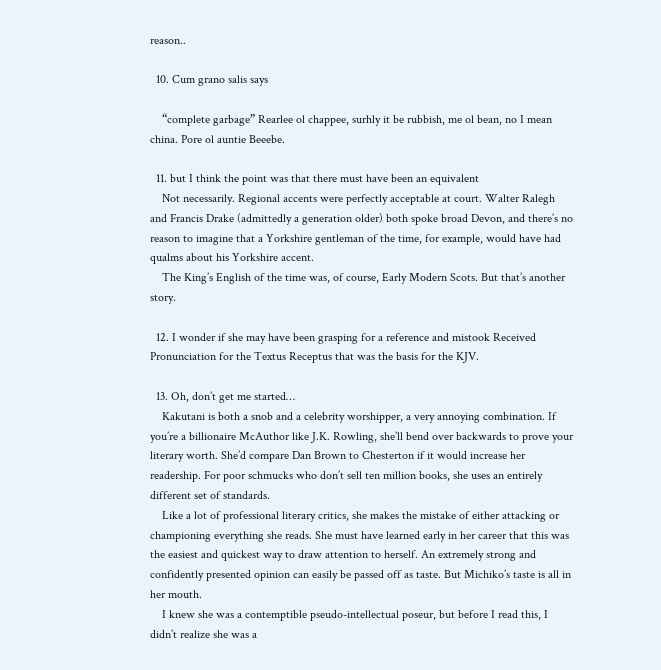reason..

  10. Cum grano salis says

    “complete garbage” Rearlee ol chappee, surhly it be rubbish, me ol bean, no I mean china. Pore ol auntie Beeebe.

  11. but I think the point was that there must have been an equivalent
    Not necessarily. Regional accents were perfectly acceptable at court. Walter Ralegh and Francis Drake (admittedly a generation older) both spoke broad Devon, and there’s no reason to imagine that a Yorkshire gentleman of the time, for example, would have had qualms about his Yorkshire accent.
    The King’s English of the time was, of course, Early Modern Scots. But that’s another story.

  12. I wonder if she may have been grasping for a reference and mistook Received Pronunciation for the Textus Receptus that was the basis for the KJV.

  13. Oh, don’t get me started…
    Kakutani is both a snob and a celebrity worshipper, a very annoying combination. If you’re a billionaire McAuthor like J.K. Rowling, she’ll bend over backwards to prove your literary worth. She’d compare Dan Brown to Chesterton if it would increase her readership. For poor schmucks who don’t sell ten million books, she uses an entirely different set of standards.
    Like a lot of professional literary critics, she makes the mistake of either attacking or championing everything she reads. She must have learned early in her career that this was the easiest and quickest way to draw attention to herself. An extremely strong and confidently presented opinion can easily be passed off as taste. But Michiko’s taste is all in her mouth.
    I knew she was a contemptible pseudo-intellectual poseur, but before I read this, I didn’t realize she was a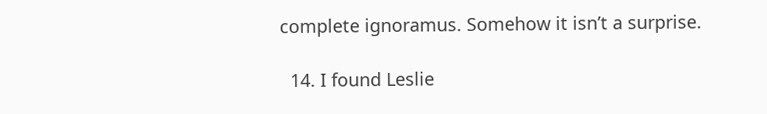complete ignoramus. Somehow it isn’t a surprise.

  14. I found Leslie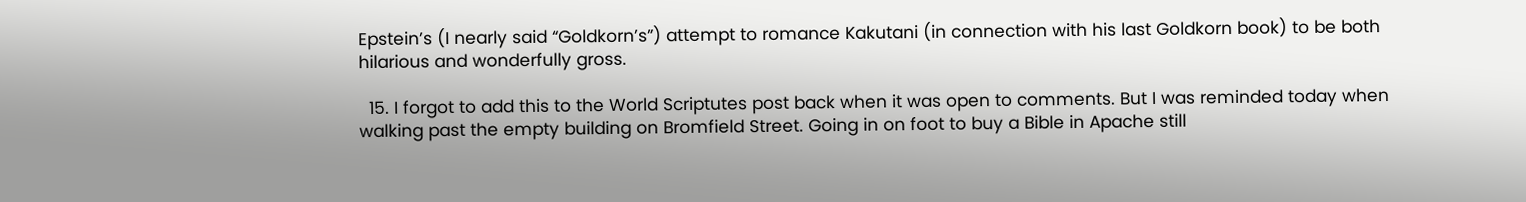Epstein’s (I nearly said “Goldkorn’s”) attempt to romance Kakutani (in connection with his last Goldkorn book) to be both hilarious and wonderfully gross.

  15. I forgot to add this to the World Scriptutes post back when it was open to comments. But I was reminded today when walking past the empty building on Bromfield Street. Going in on foot to buy a Bible in Apache still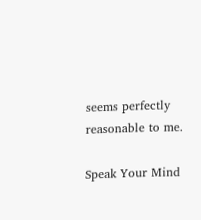seems perfectly reasonable to me.

Speak Your Mind